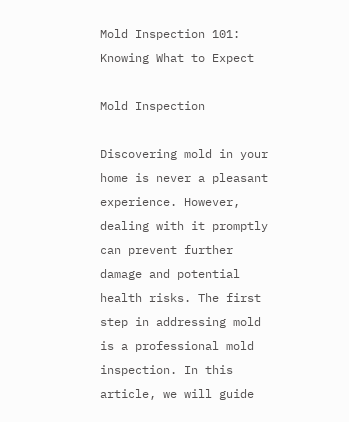Mold Inspection 101: Knowing What to Expect

Mold Inspection

Discovering mold in your home is never a pleasant experience. However, dealing with it promptly can prevent further damage and potential health risks. The first step in addressing mold is a professional mold inspection. In this article, we will guide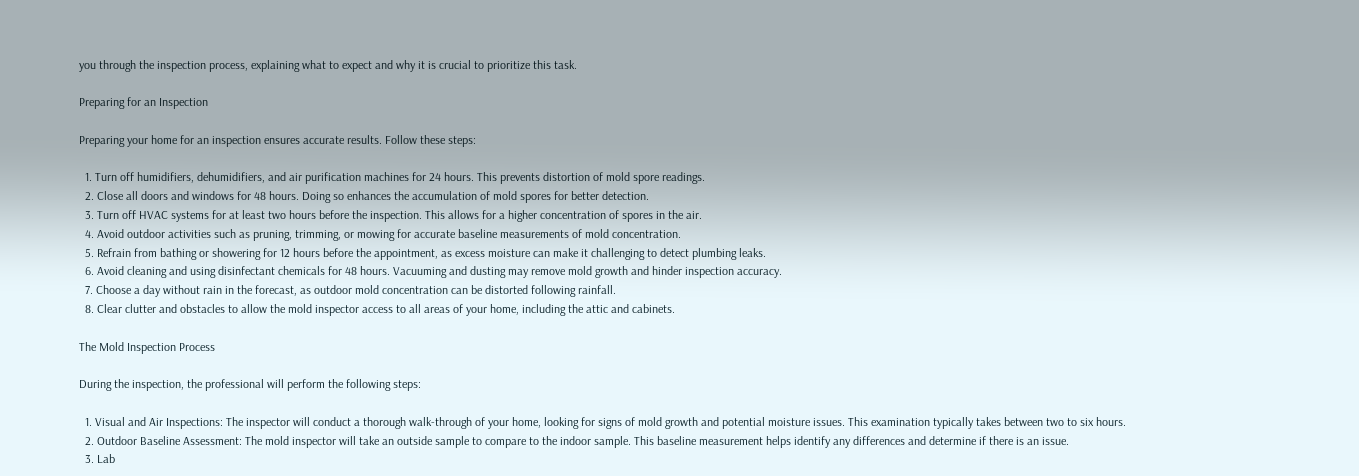you through the inspection process, explaining what to expect and why it is crucial to prioritize this task.

Preparing for an Inspection

Preparing your home for an inspection ensures accurate results. Follow these steps:

  1. Turn off humidifiers, dehumidifiers, and air purification machines for 24 hours. This prevents distortion of mold spore readings.
  2. Close all doors and windows for 48 hours. Doing so enhances the accumulation of mold spores for better detection.
  3. Turn off HVAC systems for at least two hours before the inspection. This allows for a higher concentration of spores in the air.
  4. Avoid outdoor activities such as pruning, trimming, or mowing for accurate baseline measurements of mold concentration.
  5. Refrain from bathing or showering for 12 hours before the appointment, as excess moisture can make it challenging to detect plumbing leaks.
  6. Avoid cleaning and using disinfectant chemicals for 48 hours. Vacuuming and dusting may remove mold growth and hinder inspection accuracy.
  7. Choose a day without rain in the forecast, as outdoor mold concentration can be distorted following rainfall.
  8. Clear clutter and obstacles to allow the mold inspector access to all areas of your home, including the attic and cabinets.

The Mold Inspection Process

During the inspection, the professional will perform the following steps:

  1. Visual and Air Inspections: The inspector will conduct a thorough walk-through of your home, looking for signs of mold growth and potential moisture issues. This examination typically takes between two to six hours.
  2. Outdoor Baseline Assessment: The mold inspector will take an outside sample to compare to the indoor sample. This baseline measurement helps identify any differences and determine if there is an issue.
  3. Lab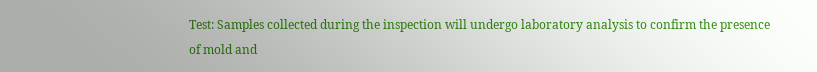Test: Samples collected during the inspection will undergo laboratory analysis to confirm the presence of mold and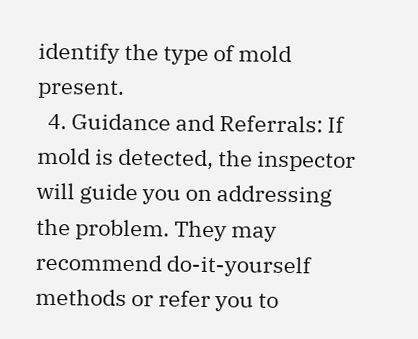identify the type of mold present.
  4. Guidance and Referrals: If mold is detected, the inspector will guide you on addressing the problem. They may recommend do-it-yourself methods or refer you to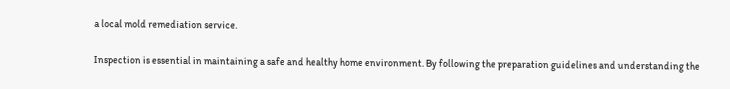a local mold remediation service.

Inspection is essential in maintaining a safe and healthy home environment. By following the preparation guidelines and understanding the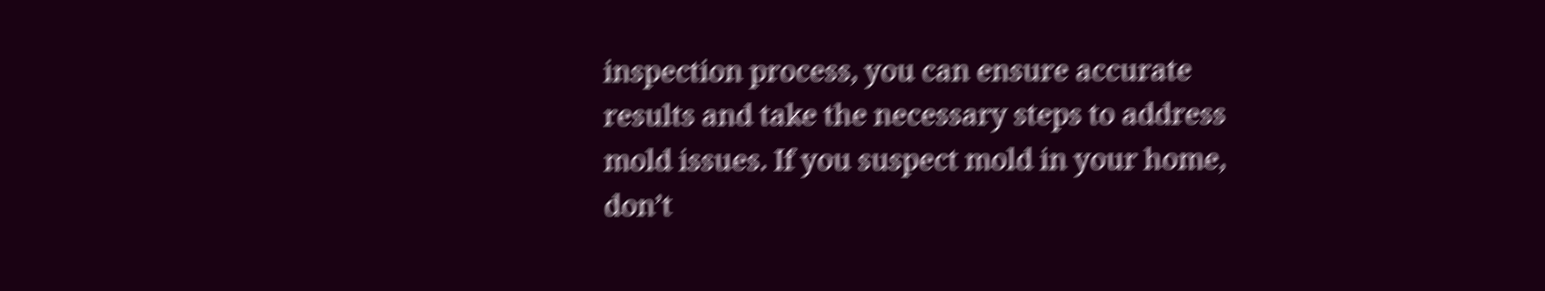inspection process, you can ensure accurate results and take the necessary steps to address mold issues. If you suspect mold in your home, don’t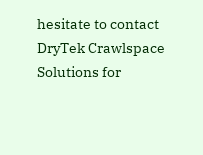hesitate to contact DryTek Crawlspace Solutions for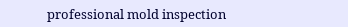professional mold inspection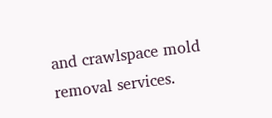and crawlspace mold removal services.